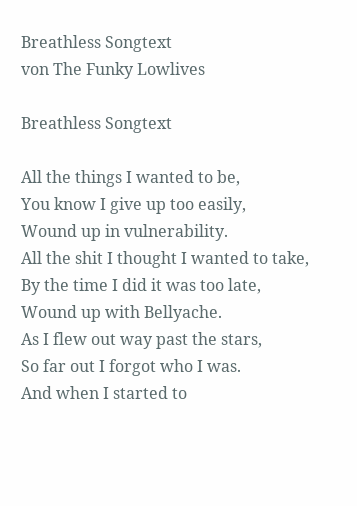Breathless Songtext
von The Funky Lowlives

Breathless Songtext

All the things I wanted to be,
You know I give up too easily,
Wound up in vulnerability.
All the shit I thought I wanted to take,
By the time I did it was too late,
Wound up with Bellyache.
As I flew out way past the stars,
So far out I forgot who I was.
And when I started to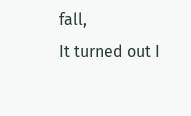fall,
It turned out I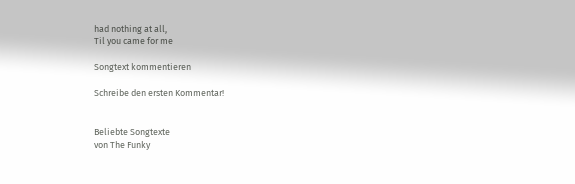had nothing at all,
Til you came for me

Songtext kommentieren

Schreibe den ersten Kommentar!


Beliebte Songtexte
von The Funky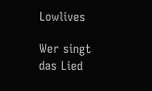Lowlives

Wer singt das Lied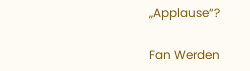„Applause“?

Fan Werden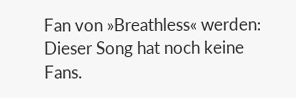Fan von »Breathless« werden:
Dieser Song hat noch keine Fans.